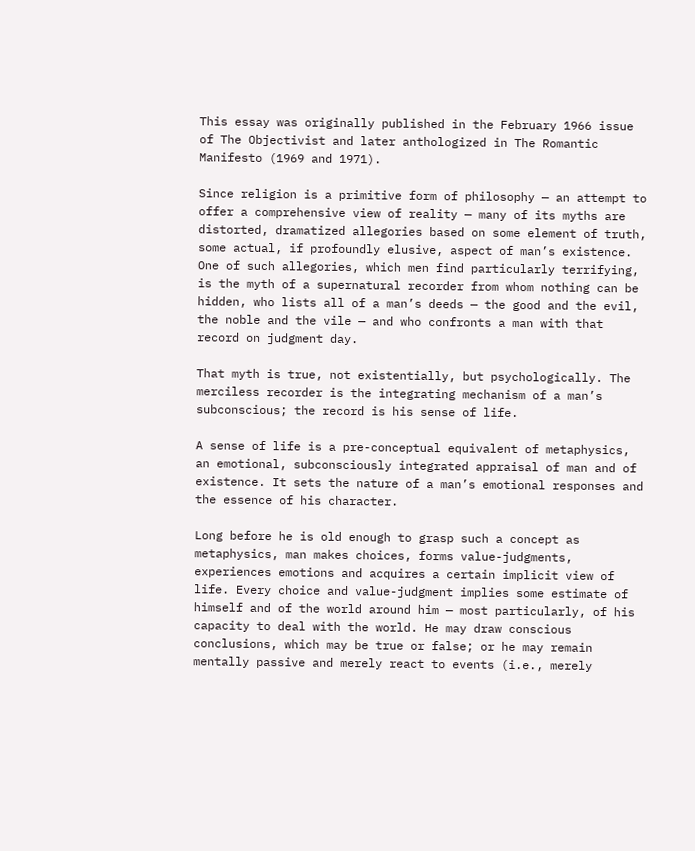This essay was originally published in the February 1966 issue of The Objectivist and later anthologized in The Romantic Manifesto (1969 and 1971).

Since religion is a primitive form of philosophy — an attempt to offer a comprehensive view of reality — many of its myths are distorted, dramatized allegories based on some element of truth, some actual, if profoundly elusive, aspect of man’s existence. One of such allegories, which men find particularly terrifying, is the myth of a supernatural recorder from whom nothing can be hidden, who lists all of a man’s deeds — the good and the evil, the noble and the vile — and who confronts a man with that record on judgment day.

That myth is true, not existentially, but psychologically. The merciless recorder is the integrating mechanism of a man’s subconscious; the record is his sense of life.

A sense of life is a pre-conceptual equivalent of metaphysics, an emotional, subconsciously integrated appraisal of man and of existence. It sets the nature of a man’s emotional responses and the essence of his character.

Long before he is old enough to grasp such a concept as metaphysics, man makes choices, forms value-judgments, experiences emotions and acquires a certain implicit view of life. Every choice and value-judgment implies some estimate of himself and of the world around him — most particularly, of his capacity to deal with the world. He may draw conscious conclusions, which may be true or false; or he may remain mentally passive and merely react to events (i.e., merely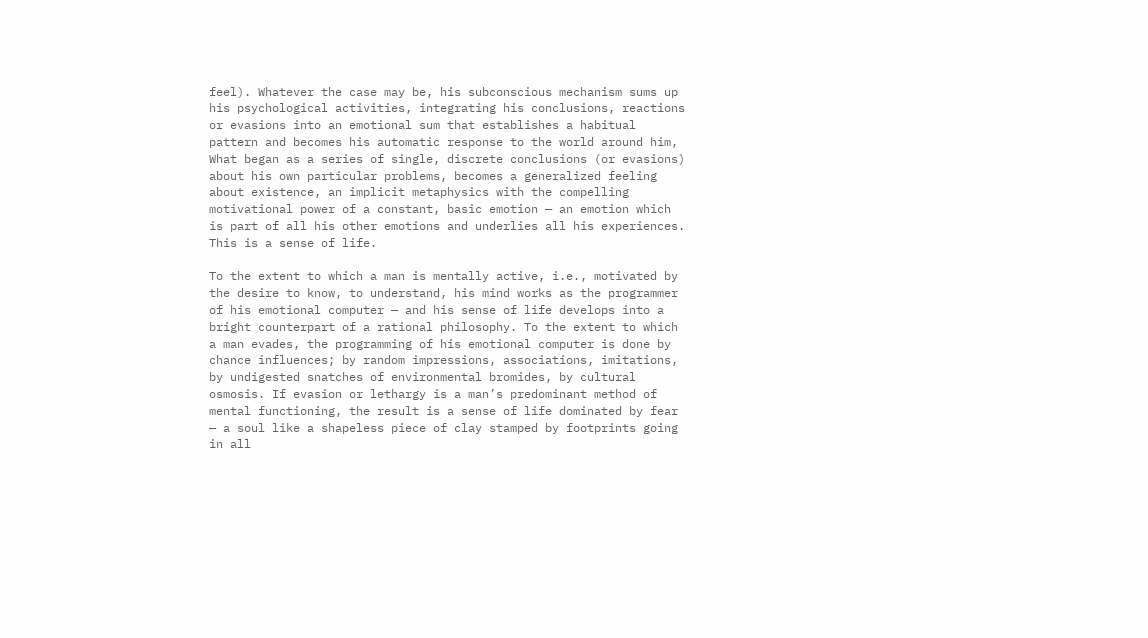feel). Whatever the case may be, his subconscious mechanism sums up his psychological activities, integrating his conclusions, reactions or evasions into an emotional sum that establishes a habitual pattern and becomes his automatic response to the world around him, What began as a series of single, discrete conclusions (or evasions) about his own particular problems, becomes a generalized feeling about existence, an implicit metaphysics with the compelling motivational power of a constant, basic emotion — an emotion which is part of all his other emotions and underlies all his experiences. This is a sense of life.

To the extent to which a man is mentally active, i.e., motivated by the desire to know, to understand, his mind works as the programmer of his emotional computer — and his sense of life develops into a bright counterpart of a rational philosophy. To the extent to which a man evades, the programming of his emotional computer is done by chance influences; by random impressions, associations, imitations, by undigested snatches of environmental bromides, by cultural osmosis. If evasion or lethargy is a man’s predominant method of mental functioning, the result is a sense of life dominated by fear — a soul like a shapeless piece of clay stamped by footprints going in all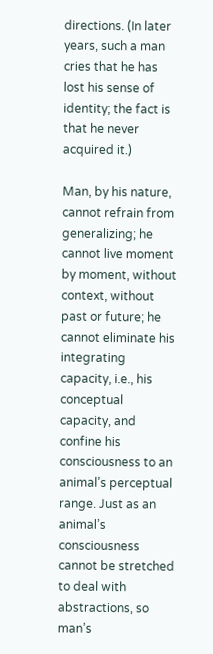directions. (In later years, such a man cries that he has lost his sense of identity; the fact is that he never acquired it.)

Man, by his nature, cannot refrain from generalizing; he cannot live moment by moment, without context, without past or future; he cannot eliminate his integrating capacity, i.e., his conceptual capacity, and confine his consciousness to an animal’s perceptual range. Just as an animal’s consciousness cannot be stretched to deal with abstractions, so man’s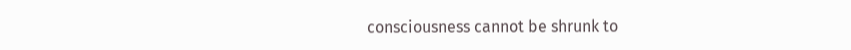consciousness cannot be shrunk to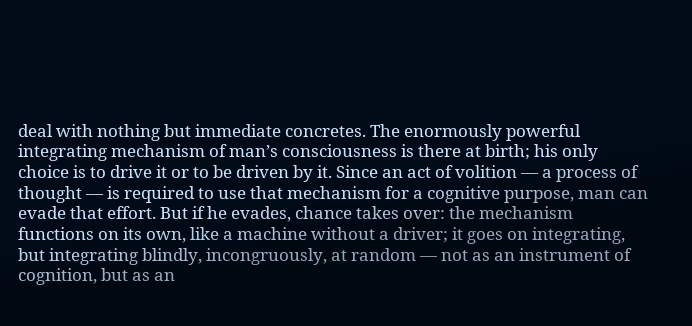deal with nothing but immediate concretes. The enormously powerful integrating mechanism of man’s consciousness is there at birth; his only choice is to drive it or to be driven by it. Since an act of volition — a process of thought — is required to use that mechanism for a cognitive purpose, man can evade that effort. But if he evades, chance takes over: the mechanism functions on its own, like a machine without a driver; it goes on integrating, but integrating blindly, incongruously, at random — not as an instrument of cognition, but as an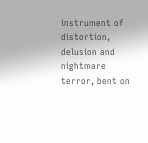instrument of distortion, delusion and nightmare terror, bent on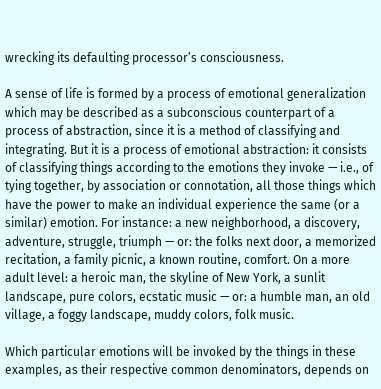wrecking its defaulting processor’s consciousness.

A sense of life is formed by a process of emotional generalization which may be described as a subconscious counterpart of a process of abstraction, since it is a method of classifying and integrating. But it is a process of emotional abstraction: it consists of classifying things according to the emotions they invoke — i.e., of tying together, by association or connotation, all those things which have the power to make an individual experience the same (or a similar) emotion. For instance: a new neighborhood, a discovery, adventure, struggle, triumph — or: the folks next door, a memorized recitation, a family picnic, a known routine, comfort. On a more adult level: a heroic man, the skyline of New York, a sunlit landscape, pure colors, ecstatic music — or: a humble man, an old village, a foggy landscape, muddy colors, folk music.

Which particular emotions will be invoked by the things in these examples, as their respective common denominators, depends on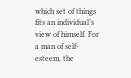which set of things fits an individual’s view of himself. For a man of self-esteem, the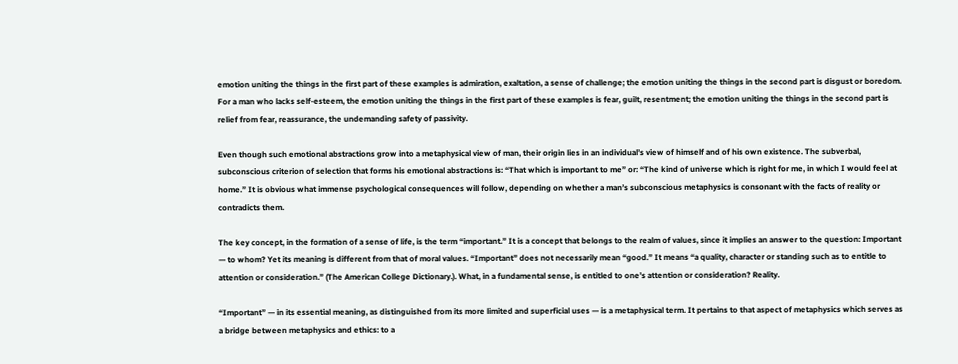emotion uniting the things in the first part of these examples is admiration, exaltation, a sense of challenge; the emotion uniting the things in the second part is disgust or boredom. For a man who lacks self-esteem, the emotion uniting the things in the first part of these examples is fear, guilt, resentment; the emotion uniting the things in the second part is relief from fear, reassurance, the undemanding safety of passivity.

Even though such emotional abstractions grow into a metaphysical view of man, their origin lies in an individual’s view of himself and of his own existence. The subverbal, subconscious criterion of selection that forms his emotional abstractions is: “That which is important to me” or: “The kind of universe which is right for me, in which I would feel at home.” It is obvious what immense psychological consequences will follow, depending on whether a man’s subconscious metaphysics is consonant with the facts of reality or contradicts them.

The key concept, in the formation of a sense of life, is the term “important.” It is a concept that belongs to the realm of values, since it implies an answer to the question: Important — to whom? Yet its meaning is different from that of moral values. “Important” does not necessarily mean “good.” It means “a quality, character or standing such as to entitle to attention or consideration.” (The American College Dictionary.). What, in a fundamental sense, is entitled to one’s attention or consideration? Reality.

“Important” — in its essential meaning, as distinguished from its more limited and superficial uses — is a metaphysical term. It pertains to that aspect of metaphysics which serves as a bridge between metaphysics and ethics: to a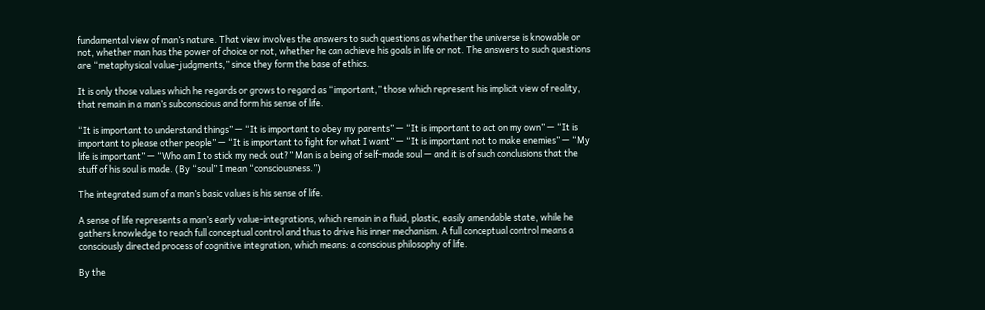fundamental view of man’s nature. That view involves the answers to such questions as whether the universe is knowable or not, whether man has the power of choice or not, whether he can achieve his goals in life or not. The answers to such questions are “metaphysical value-judgments,” since they form the base of ethics.

It is only those values which he regards or grows to regard as “important,” those which represent his implicit view of reality, that remain in a man’s subconscious and form his sense of life.

“It is important to understand things” — “It is important to obey my parents” — “It is important to act on my own” — “It is important to please other people” — “It is important to fight for what I want” — “It is important not to make enemies” — “My life is important” — “Who am I to stick my neck out?” Man is a being of self-made soul — and it is of such conclusions that the stuff of his soul is made. (By “soul” I mean “consciousness.”)

The integrated sum of a man’s basic values is his sense of life.

A sense of life represents a man’s early value-integrations, which remain in a fluid, plastic, easily amendable state, while he gathers knowledge to reach full conceptual control and thus to drive his inner mechanism. A full conceptual control means a consciously directed process of cognitive integration, which means: a conscious philosophy of life.

By the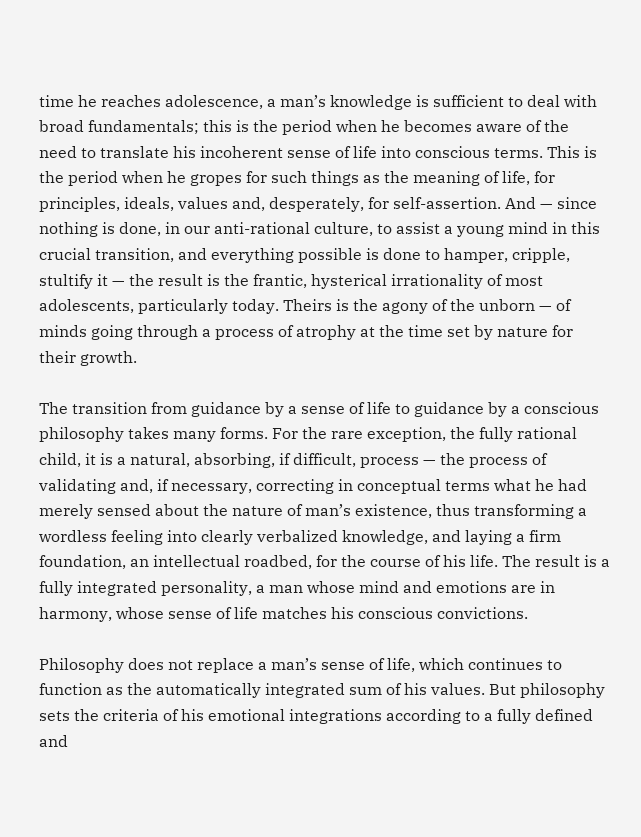time he reaches adolescence, a man’s knowledge is sufficient to deal with broad fundamentals; this is the period when he becomes aware of the need to translate his incoherent sense of life into conscious terms. This is the period when he gropes for such things as the meaning of life, for principles, ideals, values and, desperately, for self-assertion. And — since nothing is done, in our anti-rational culture, to assist a young mind in this crucial transition, and everything possible is done to hamper, cripple, stultify it — the result is the frantic, hysterical irrationality of most adolescents, particularly today. Theirs is the agony of the unborn — of minds going through a process of atrophy at the time set by nature for their growth.

The transition from guidance by a sense of life to guidance by a conscious philosophy takes many forms. For the rare exception, the fully rational child, it is a natural, absorbing, if difficult, process — the process of validating and, if necessary, correcting in conceptual terms what he had merely sensed about the nature of man’s existence, thus transforming a wordless feeling into clearly verbalized knowledge, and laying a firm foundation, an intellectual roadbed, for the course of his life. The result is a fully integrated personality, a man whose mind and emotions are in harmony, whose sense of life matches his conscious convictions.

Philosophy does not replace a man’s sense of life, which continues to function as the automatically integrated sum of his values. But philosophy sets the criteria of his emotional integrations according to a fully defined and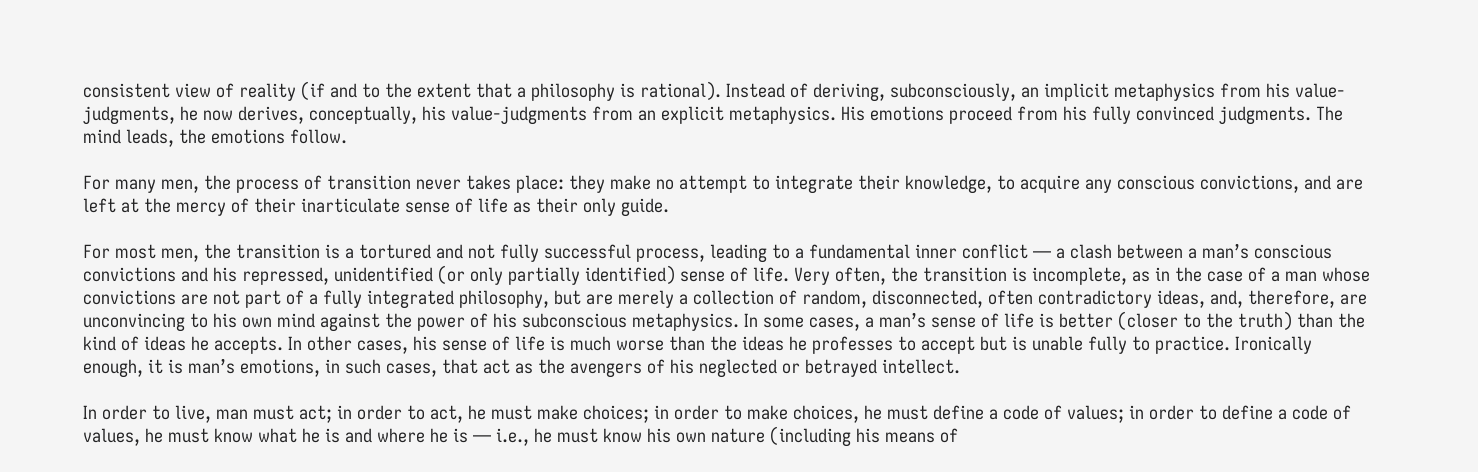consistent view of reality (if and to the extent that a philosophy is rational). Instead of deriving, subconsciously, an implicit metaphysics from his value-judgments, he now derives, conceptually, his value-judgments from an explicit metaphysics. His emotions proceed from his fully convinced judgments. The mind leads, the emotions follow.

For many men, the process of transition never takes place: they make no attempt to integrate their knowledge, to acquire any conscious convictions, and are left at the mercy of their inarticulate sense of life as their only guide.

For most men, the transition is a tortured and not fully successful process, leading to a fundamental inner conflict — a clash between a man’s conscious convictions and his repressed, unidentified (or only partially identified) sense of life. Very often, the transition is incomplete, as in the case of a man whose convictions are not part of a fully integrated philosophy, but are merely a collection of random, disconnected, often contradictory ideas, and, therefore, are unconvincing to his own mind against the power of his subconscious metaphysics. In some cases, a man’s sense of life is better (closer to the truth) than the kind of ideas he accepts. In other cases, his sense of life is much worse than the ideas he professes to accept but is unable fully to practice. Ironically enough, it is man’s emotions, in such cases, that act as the avengers of his neglected or betrayed intellect.

In order to live, man must act; in order to act, he must make choices; in order to make choices, he must define a code of values; in order to define a code of values, he must know what he is and where he is — i.e., he must know his own nature (including his means of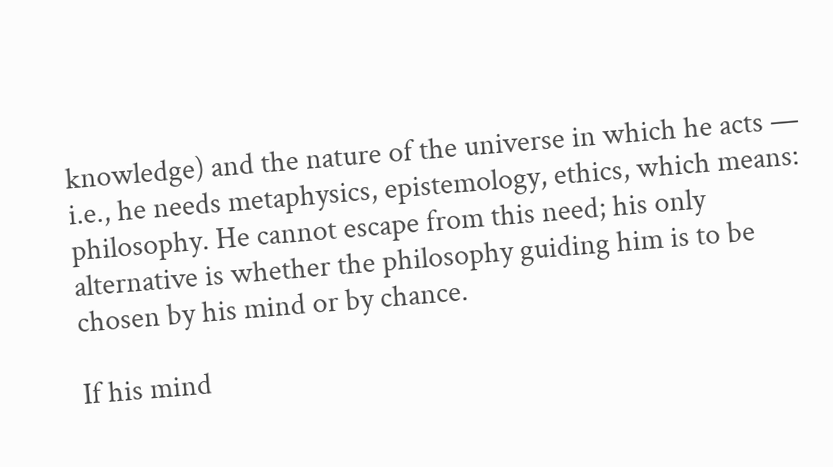knowledge) and the nature of the universe in which he acts — i.e., he needs metaphysics, epistemology, ethics, which means: philosophy. He cannot escape from this need; his only alternative is whether the philosophy guiding him is to be chosen by his mind or by chance.

If his mind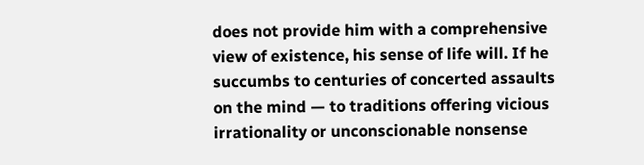does not provide him with a comprehensive view of existence, his sense of life will. If he succumbs to centuries of concerted assaults on the mind — to traditions offering vicious irrationality or unconscionable nonsense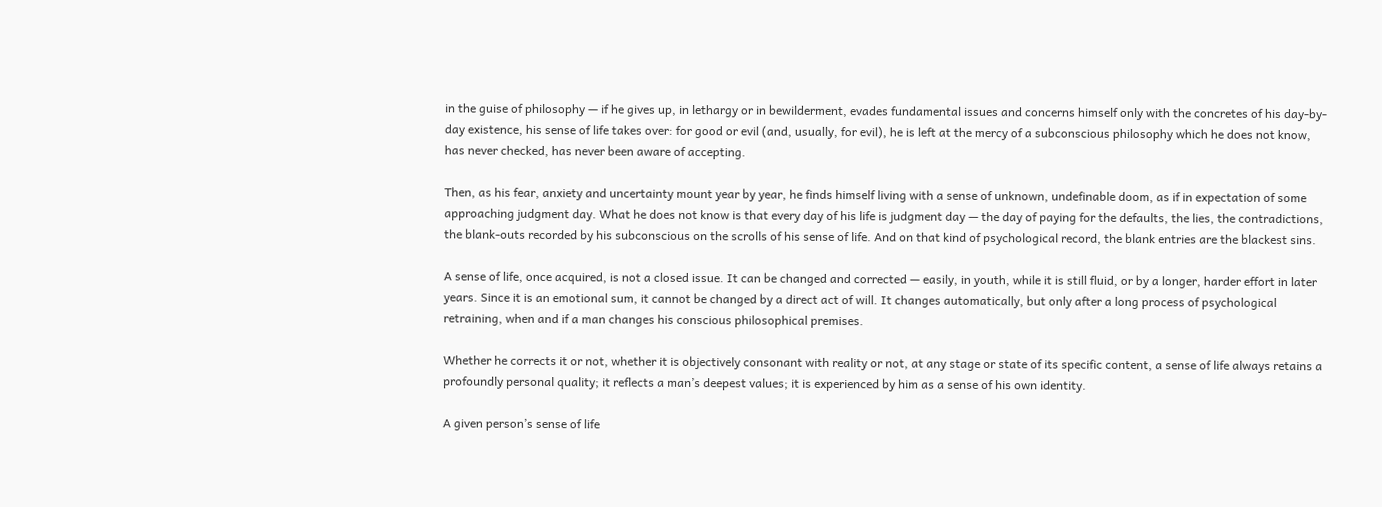in the guise of philosophy — if he gives up, in lethargy or in bewilderment, evades fundamental issues and concerns himself only with the concretes of his day-by-day existence, his sense of life takes over: for good or evil (and, usually, for evil), he is left at the mercy of a subconscious philosophy which he does not know, has never checked, has never been aware of accepting.

Then, as his fear, anxiety and uncertainty mount year by year, he finds himself living with a sense of unknown, undefinable doom, as if in expectation of some approaching judgment day. What he does not know is that every day of his life is judgment day — the day of paying for the defaults, the lies, the contradictions, the blank-outs recorded by his subconscious on the scrolls of his sense of life. And on that kind of psychological record, the blank entries are the blackest sins.

A sense of life, once acquired, is not a closed issue. It can be changed and corrected — easily, in youth, while it is still fluid, or by a longer, harder effort in later years. Since it is an emotional sum, it cannot be changed by a direct act of will. It changes automatically, but only after a long process of psychological retraining, when and if a man changes his conscious philosophical premises.

Whether he corrects it or not, whether it is objectively consonant with reality or not, at any stage or state of its specific content, a sense of life always retains a profoundly personal quality; it reflects a man’s deepest values; it is experienced by him as a sense of his own identity.

A given person’s sense of life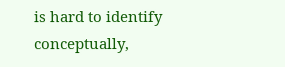is hard to identify conceptually,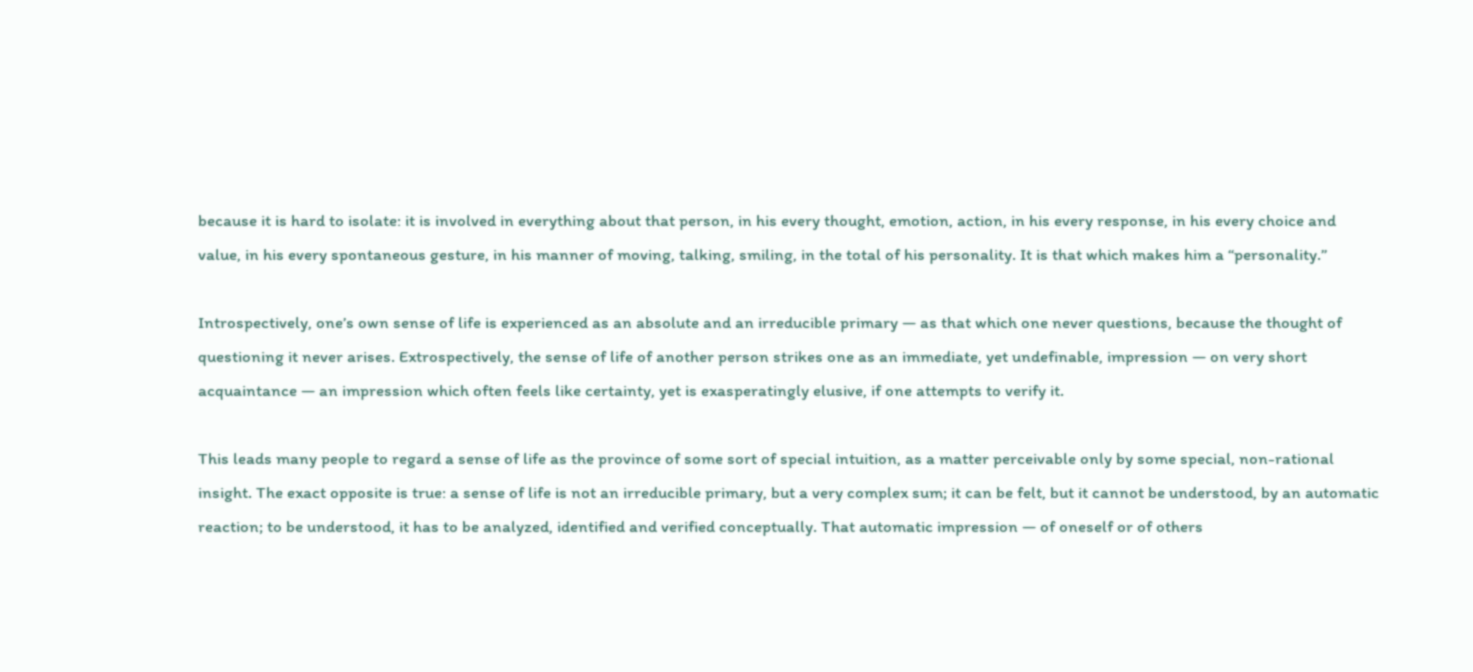because it is hard to isolate: it is involved in everything about that person, in his every thought, emotion, action, in his every response, in his every choice and value, in his every spontaneous gesture, in his manner of moving, talking, smiling, in the total of his personality. It is that which makes him a “personality.”

Introspectively, one’s own sense of life is experienced as an absolute and an irreducible primary — as that which one never questions, because the thought of questioning it never arises. Extrospectively, the sense of life of another person strikes one as an immediate, yet undefinable, impression — on very short acquaintance — an impression which often feels like certainty, yet is exasperatingly elusive, if one attempts to verify it.

This leads many people to regard a sense of life as the province of some sort of special intuition, as a matter perceivable only by some special, non-rational insight. The exact opposite is true: a sense of life is not an irreducible primary, but a very complex sum; it can be felt, but it cannot be understood, by an automatic reaction; to be understood, it has to be analyzed, identified and verified conceptually. That automatic impression — of oneself or of others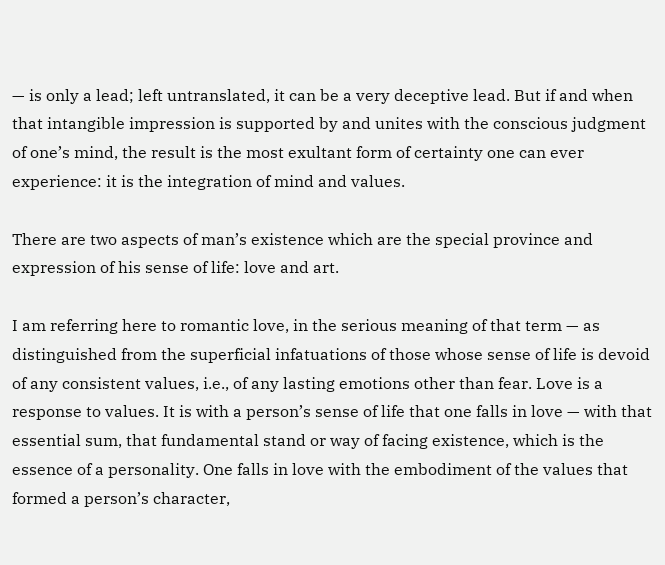— is only a lead; left untranslated, it can be a very deceptive lead. But if and when that intangible impression is supported by and unites with the conscious judgment of one’s mind, the result is the most exultant form of certainty one can ever experience: it is the integration of mind and values.

There are two aspects of man’s existence which are the special province and expression of his sense of life: love and art.

I am referring here to romantic love, in the serious meaning of that term — as distinguished from the superficial infatuations of those whose sense of life is devoid of any consistent values, i.e., of any lasting emotions other than fear. Love is a response to values. It is with a person’s sense of life that one falls in love — with that essential sum, that fundamental stand or way of facing existence, which is the essence of a personality. One falls in love with the embodiment of the values that formed a person’s character,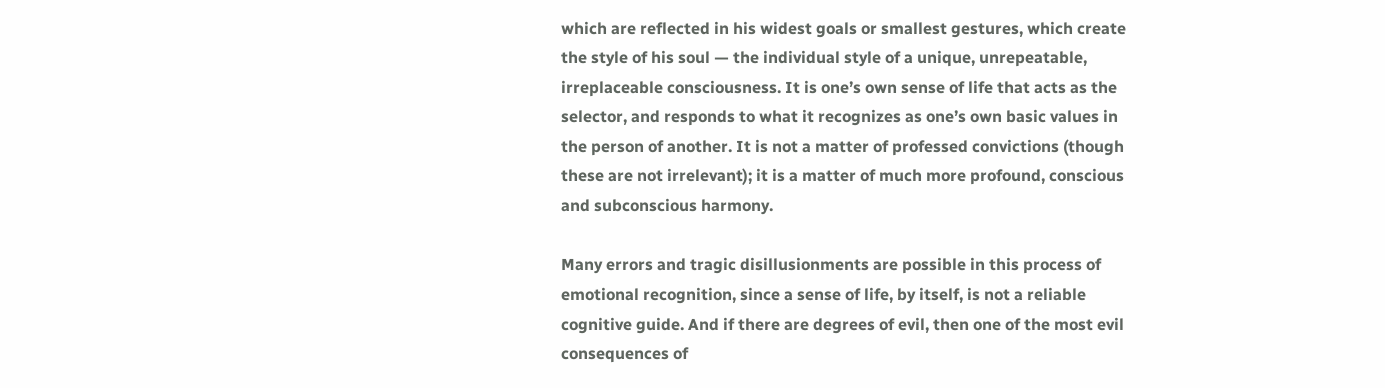which are reflected in his widest goals or smallest gestures, which create the style of his soul — the individual style of a unique, unrepeatable, irreplaceable consciousness. It is one’s own sense of life that acts as the selector, and responds to what it recognizes as one’s own basic values in the person of another. It is not a matter of professed convictions (though these are not irrelevant); it is a matter of much more profound, conscious and subconscious harmony.

Many errors and tragic disillusionments are possible in this process of emotional recognition, since a sense of life, by itself, is not a reliable cognitive guide. And if there are degrees of evil, then one of the most evil consequences of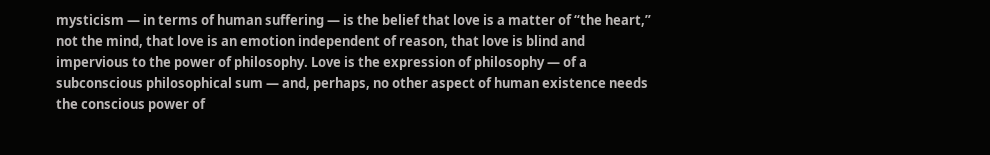mysticism — in terms of human suffering — is the belief that love is a matter of “the heart,” not the mind, that love is an emotion independent of reason, that love is blind and impervious to the power of philosophy. Love is the expression of philosophy — of a subconscious philosophical sum — and, perhaps, no other aspect of human existence needs the conscious power of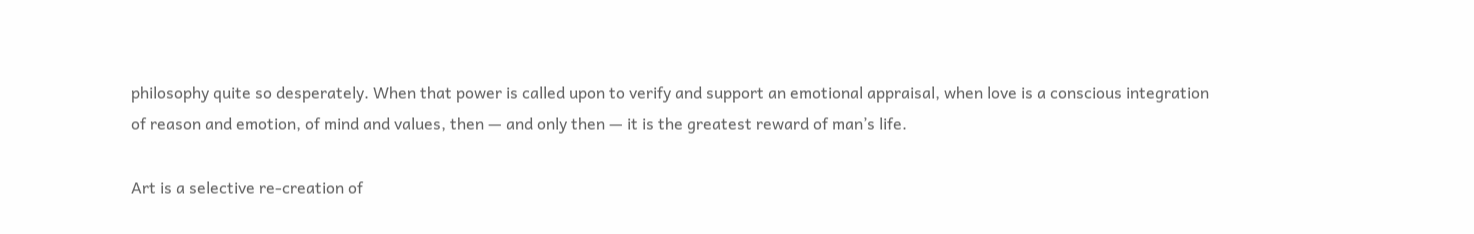philosophy quite so desperately. When that power is called upon to verify and support an emotional appraisal, when love is a conscious integration of reason and emotion, of mind and values, then — and only then — it is the greatest reward of man’s life.

Art is a selective re-creation of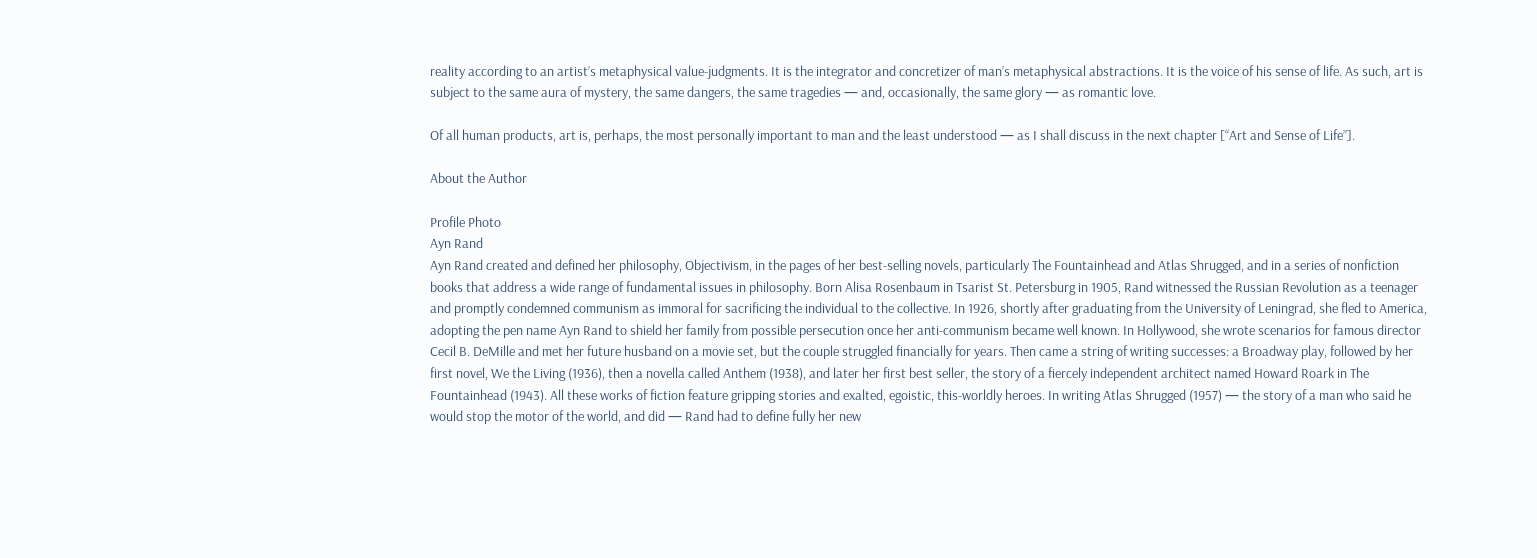reality according to an artist’s metaphysical value-judgments. It is the integrator and concretizer of man’s metaphysical abstractions. It is the voice of his sense of life. As such, art is subject to the same aura of mystery, the same dangers, the same tragedies — and, occasionally, the same glory — as romantic love.

Of all human products, art is, perhaps, the most personally important to man and the least understood — as I shall discuss in the next chapter [“Art and Sense of Life”].

About the Author

Profile Photo
Ayn Rand
Ayn Rand created and defined her philosophy, Objectivism, in the pages of her best-selling novels, particularly The Fountainhead and Atlas Shrugged, and in a series of nonfiction books that address a wide range of fundamental issues in philosophy. Born Alisa Rosenbaum in Tsarist St. Petersburg in 1905, Rand witnessed the Russian Revolution as a teenager and promptly condemned communism as immoral for sacrificing the individual to the collective. In 1926, shortly after graduating from the University of Leningrad, she fled to America, adopting the pen name Ayn Rand to shield her family from possible persecution once her anti-communism became well known. In Hollywood, she wrote scenarios for famous director Cecil B. DeMille and met her future husband on a movie set, but the couple struggled financially for years. Then came a string of writing successes: a Broadway play, followed by her first novel, We the Living (1936), then a novella called Anthem (1938), and later her first best seller, the story of a fiercely independent architect named Howard Roark in The Fountainhead (1943). All these works of fiction feature gripping stories and exalted, egoistic, this-worldly heroes. In writing Atlas Shrugged (1957) — the story of a man who said he would stop the motor of the world, and did — Rand had to define fully her new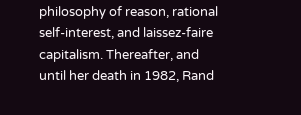philosophy of reason, rational self-interest, and laissez-faire capitalism. Thereafter, and until her death in 1982, Rand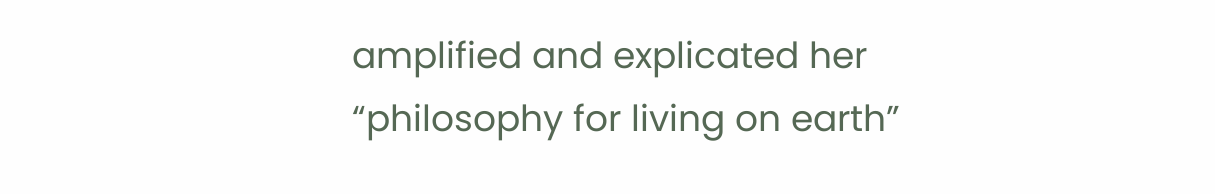amplified and explicated her “philosophy for living on earth”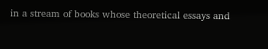in a stream of books whose theoretical essays and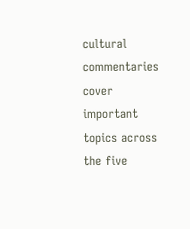cultural commentaries cover important topics across the five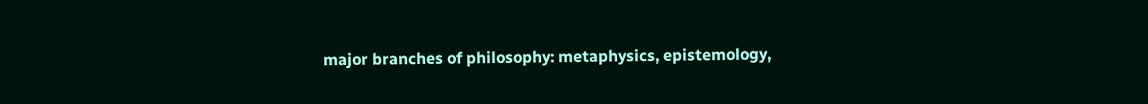major branches of philosophy: metaphysics, epistemology,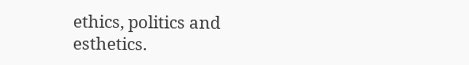ethics, politics and esthetics.